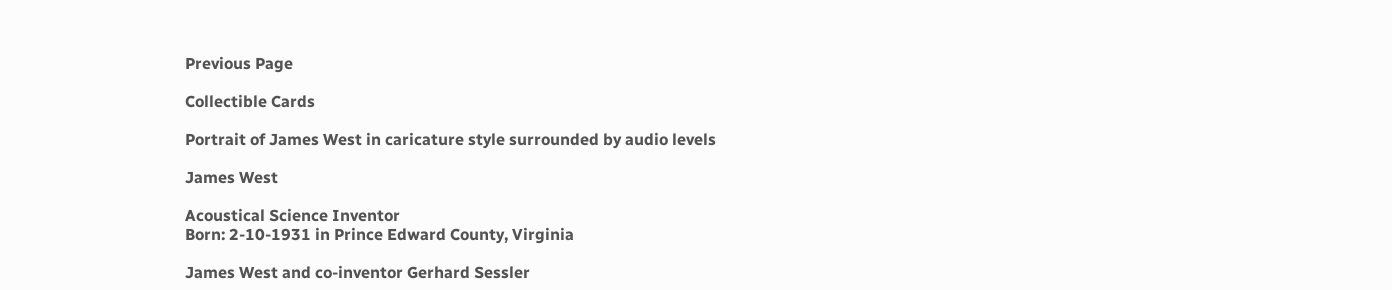Previous Page

Collectible Cards

Portrait of James West in caricature style surrounded by audio levels

James West

Acoustical Science Inventor
Born: 2-10-1931 in Prince Edward County, Virginia

James West and co-inventor Gerhard Sessler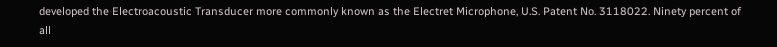developed the Electroacoustic Transducer more commonly known as the Electret Microphone, U.S. Patent No. 3118022. Ninety percent of all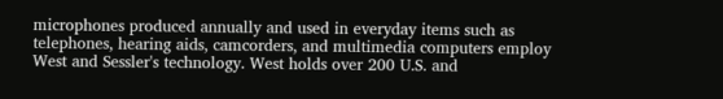microphones produced annually and used in everyday items such as telephones, hearing aids, camcorders, and multimedia computers employ West and Sessler's technology. West holds over 200 U.S. and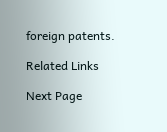foreign patents.

Related Links

Next Page